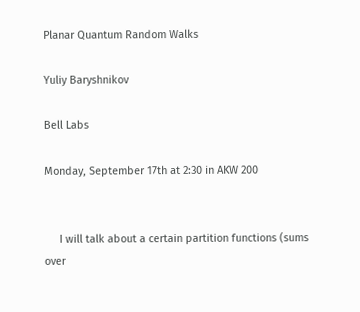Planar Quantum Random Walks

Yuliy Baryshnikov

Bell Labs

Monday, September 17th at 2:30 in AKW 200


     I will talk about a certain partition functions (sums over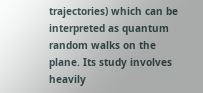trajectories) which can be interpreted as quantum random walks on the
plane. Its study involves heavily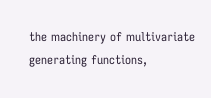the machinery of multivariate
generating functions,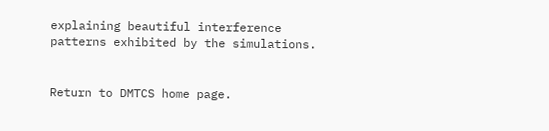explaining beautiful interference
patterns exhibited by the simulations.


Return to DMTCS home page.